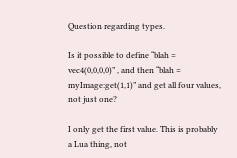Question regarding types.

Is it possible to define “blah = vec4(0,0,0,0)” , and then “blah = myImage:get(1,1)” and get all four values, not just one?

I only get the first value. This is probably a Lua thing, not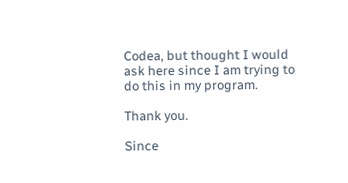Codea, but thought I would ask here since I am trying to do this in my program.

Thank you.

Since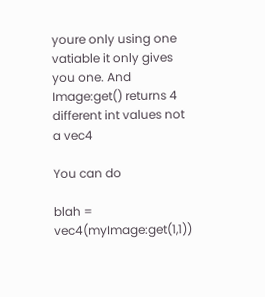youre only using one vatiable it only gives you one. And Image:get() returns 4 different int values not a vec4

You can do

blah = vec4(myImage:get(1,1))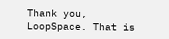Thank you, LoopSpace. That is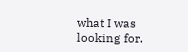what I was looking for.